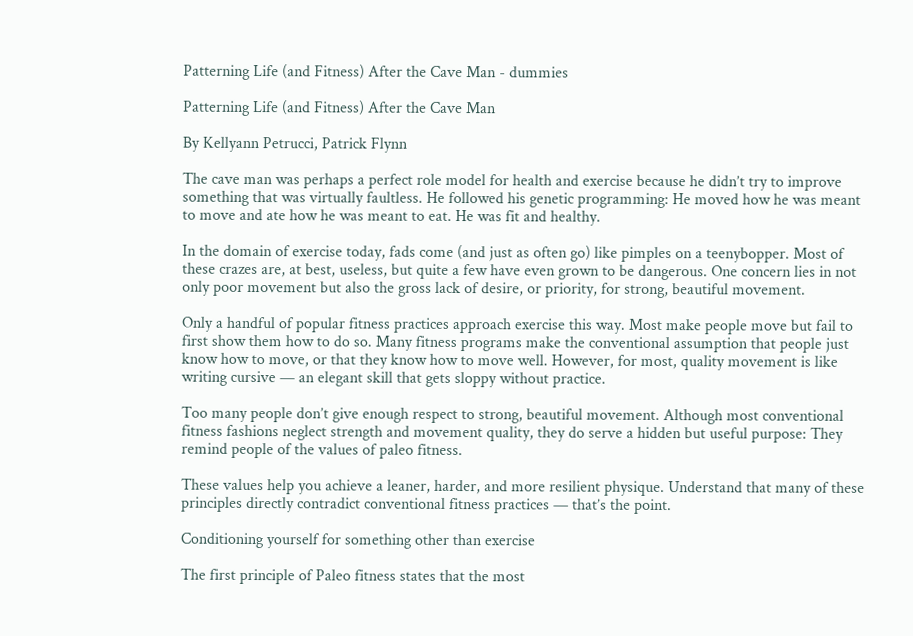Patterning Life (and Fitness) After the Cave Man - dummies

Patterning Life (and Fitness) After the Cave Man

By Kellyann Petrucci, Patrick Flynn

The cave man was perhaps a perfect role model for health and exercise because he didn’t try to improve something that was virtually faultless. He followed his genetic programming: He moved how he was meant to move and ate how he was meant to eat. He was fit and healthy.

In the domain of exercise today, fads come (and just as often go) like pimples on a teenybopper. Most of these crazes are, at best, useless, but quite a few have even grown to be dangerous. One concern lies in not only poor movement but also the gross lack of desire, or priority, for strong, beautiful movement.

Only a handful of popular fitness practices approach exercise this way. Most make people move but fail to first show them how to do so. Many fitness programs make the conventional assumption that people just know how to move, or that they know how to move well. However, for most, quality movement is like writing cursive — an elegant skill that gets sloppy without practice.

Too many people don’t give enough respect to strong, beautiful movement. Although most conventional fitness fashions neglect strength and movement quality, they do serve a hidden but useful purpose: They remind people of the values of paleo fitness.

These values help you achieve a leaner, harder, and more resilient physique. Understand that many of these principles directly contradict conventional fitness practices — that’s the point.

Conditioning yourself for something other than exercise

The first principle of Paleo fitness states that the most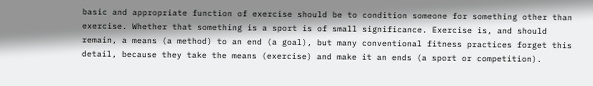basic and appropriate function of exercise should be to condition someone for something other than exercise. Whether that something is a sport is of small significance. Exercise is, and should remain, a means (a method) to an end (a goal), but many conventional fitness practices forget this detail, because they take the means (exercise) and make it an ends (a sport or competition).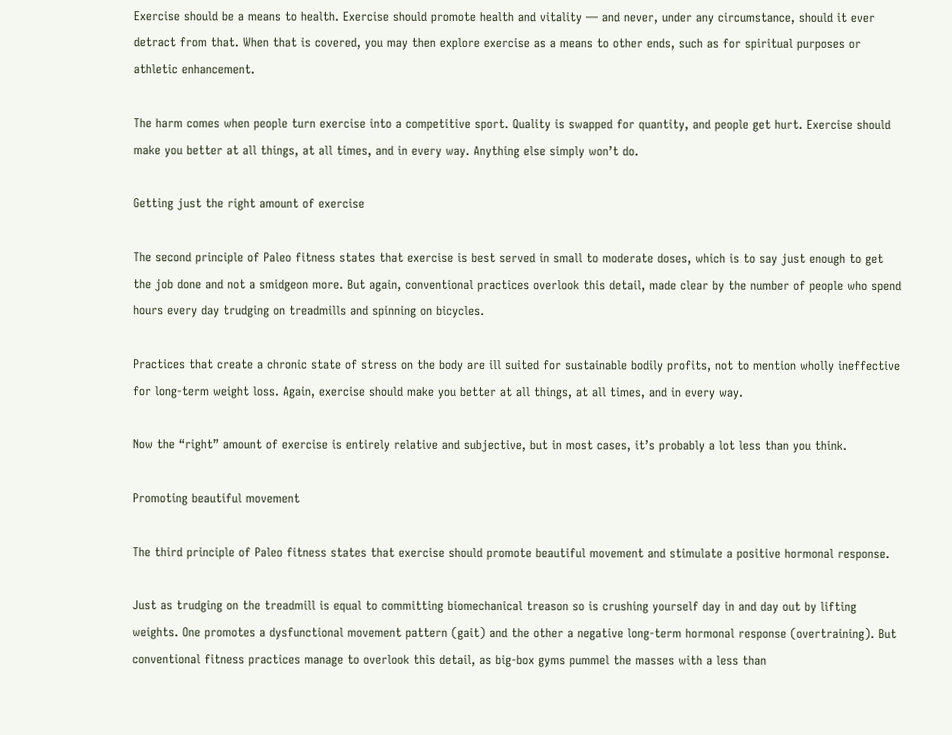Exercise should be a means to health. Exercise should promote health and vitality — and never, under any circumstance, should it ever detract from that. When that is covered, you may then explore exercise as a means to other ends, such as for spiritual purposes or athletic enhancement.

The harm comes when people turn exercise into a competitive sport. Quality is swapped for quantity, and people get hurt. Exercise should make you better at all things, at all times, and in every way. Anything else simply won’t do.

Getting just the right amount of exercise

The second principle of Paleo fitness states that exercise is best served in small to moderate doses, which is to say just enough to get the job done and not a smidgeon more. But again, conventional practices overlook this detail, made clear by the number of people who spend hours every day trudging on treadmills and spinning on bicycles.

Practices that create a chronic state of stress on the body are ill suited for sustainable bodily profits, not to mention wholly ineffective for long-term weight loss. Again, exercise should make you better at all things, at all times, and in every way.

Now the “right” amount of exercise is entirely relative and subjective, but in most cases, it’s probably a lot less than you think.

Promoting beautiful movement

The third principle of Paleo fitness states that exercise should promote beautiful movement and stimulate a positive hormonal response.

Just as trudging on the treadmill is equal to committing biomechanical treason so is crushing yourself day in and day out by lifting weights. One promotes a dysfunctional movement pattern (gait) and the other a negative long-term hormonal response (overtraining). But conventional fitness practices manage to overlook this detail, as big-box gyms pummel the masses with a less than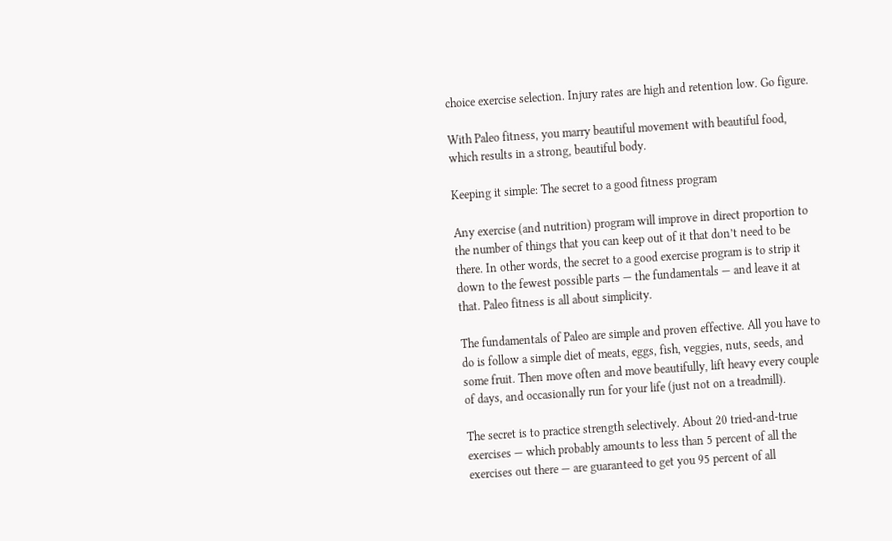choice exercise selection. Injury rates are high and retention low. Go figure.

With Paleo fitness, you marry beautiful movement with beautiful food, which results in a strong, beautiful body.

Keeping it simple: The secret to a good fitness program

Any exercise (and nutrition) program will improve in direct proportion to the number of things that you can keep out of it that don’t need to be there. In other words, the secret to a good exercise program is to strip it down to the fewest possible parts — the fundamentals — and leave it at that. Paleo fitness is all about simplicity.

The fundamentals of Paleo are simple and proven effective. All you have to do is follow a simple diet of meats, eggs, fish, veggies, nuts, seeds, and some fruit. Then move often and move beautifully, lift heavy every couple of days, and occasionally run for your life (just not on a treadmill).

The secret is to practice strength selectively. About 20 tried-and-true exercises — which probably amounts to less than 5 percent of all the exercises out there — are guaranteed to get you 95 percent of all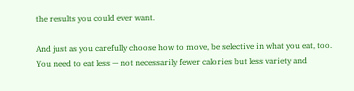the results you could ever want.

And just as you carefully choose how to move, be selective in what you eat, too. You need to eat less — not necessarily fewer calories but less variety and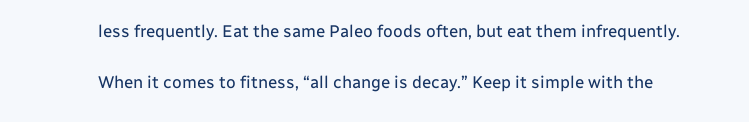less frequently. Eat the same Paleo foods often, but eat them infrequently.

When it comes to fitness, “all change is decay.” Keep it simple with the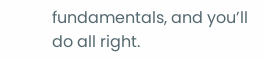fundamentals, and you’ll do all right.